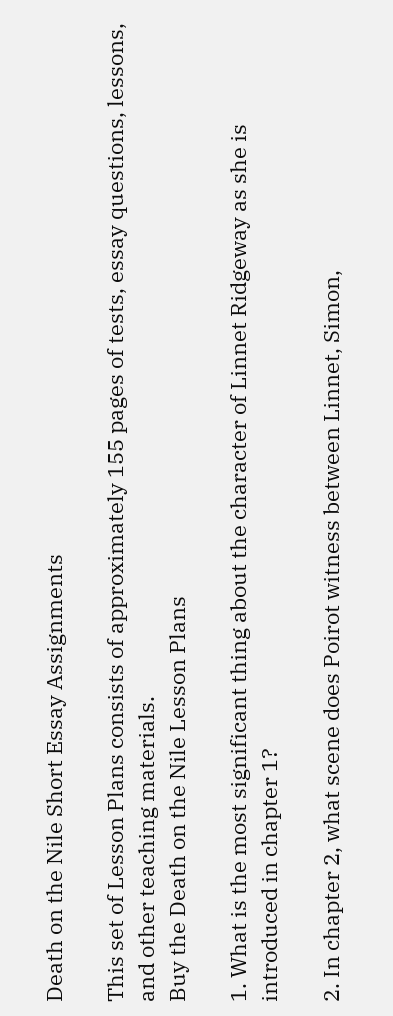Death on the Nile Short Essay Assignments

This set of Lesson Plans consists of approximately 155 pages of tests, essay questions, lessons, and other teaching materials.
Buy the Death on the Nile Lesson Plans

1. What is the most significant thing about the character of Linnet Ridgeway as she is introduced in chapter 1?

2. In chapter 2, what scene does Poirot witness between Linnet, Simon,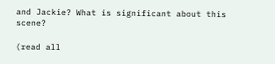and Jackie? What is significant about this scene?

(read all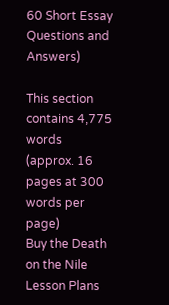60 Short Essay Questions and Answers)

This section contains 4,775 words
(approx. 16 pages at 300 words per page)
Buy the Death on the Nile Lesson Plans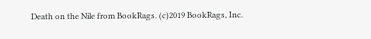Death on the Nile from BookRags. (c)2019 BookRags, Inc.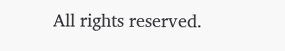All rights reserved.